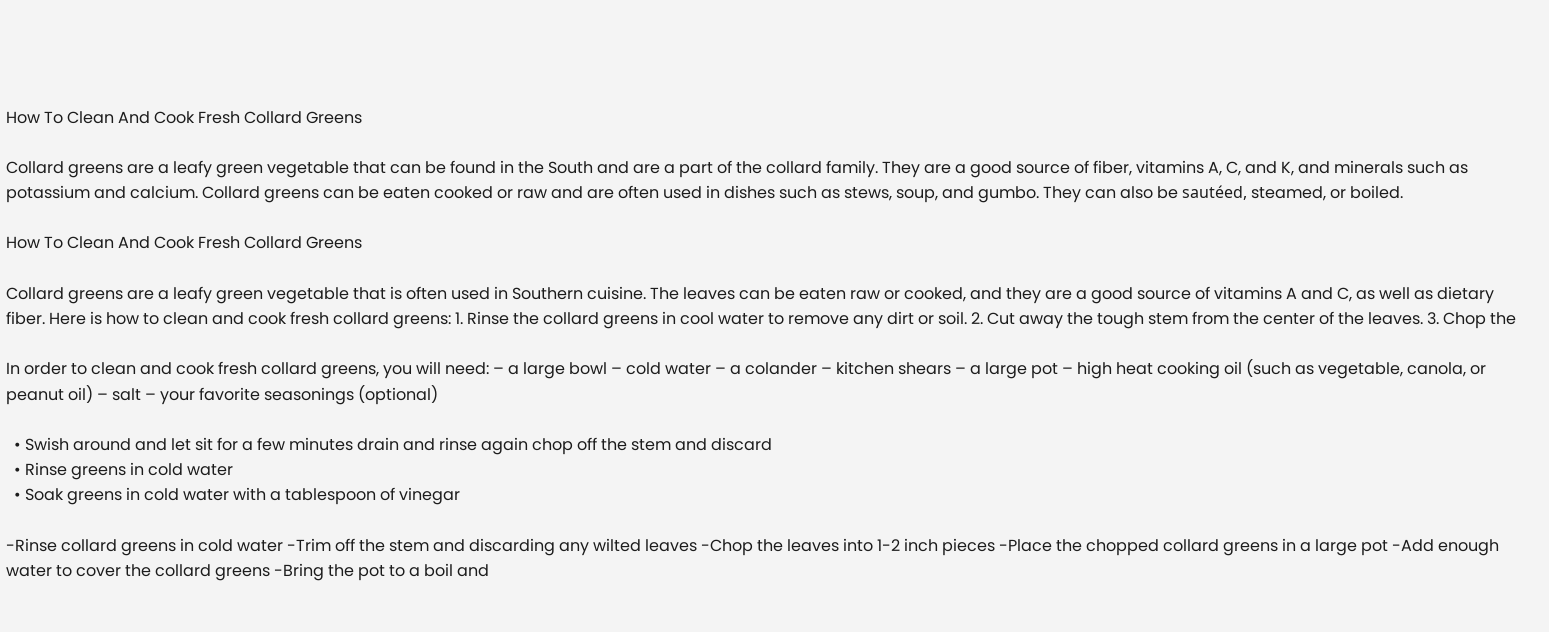How To Clean And Cook Fresh Collard Greens

Collard greens are a leafy green vegetable that can be found in the South and are a part of the collard family. They are a good source of fiber, vitamins A, C, and K, and minerals such as potassium and calcium. Collard greens can be eaten cooked or raw and are often used in dishes such as stews, soup, and gumbo. They can also be sautéed, steamed, or boiled.

How To Clean And Cook Fresh Collard Greens

Collard greens are a leafy green vegetable that is often used in Southern cuisine. The leaves can be eaten raw or cooked, and they are a good source of vitamins A and C, as well as dietary fiber. Here is how to clean and cook fresh collard greens: 1. Rinse the collard greens in cool water to remove any dirt or soil. 2. Cut away the tough stem from the center of the leaves. 3. Chop the

In order to clean and cook fresh collard greens, you will need: – a large bowl – cold water – a colander – kitchen shears – a large pot – high heat cooking oil (such as vegetable, canola, or peanut oil) – salt – your favorite seasonings (optional)

  • Swish around and let sit for a few minutes drain and rinse again chop off the stem and discard
  • Rinse greens in cold water
  • Soak greens in cold water with a tablespoon of vinegar

-Rinse collard greens in cold water -Trim off the stem and discarding any wilted leaves -Chop the leaves into 1-2 inch pieces -Place the chopped collard greens in a large pot -Add enough water to cover the collard greens -Bring the pot to a boil and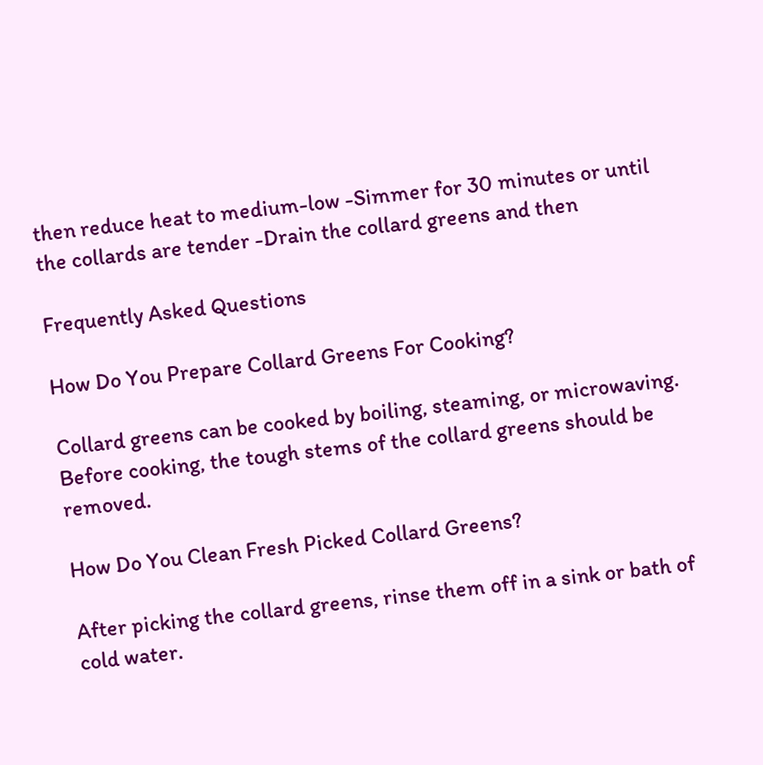then reduce heat to medium-low -Simmer for 30 minutes or until the collards are tender -Drain the collard greens and then

Frequently Asked Questions

How Do You Prepare Collard Greens For Cooking?

Collard greens can be cooked by boiling, steaming, or microwaving. Before cooking, the tough stems of the collard greens should be removed.

How Do You Clean Fresh Picked Collard Greens?

After picking the collard greens, rinse them off in a sink or bath of cold water.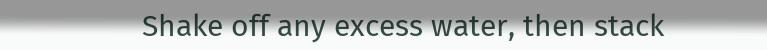Shake off any excess water, then stack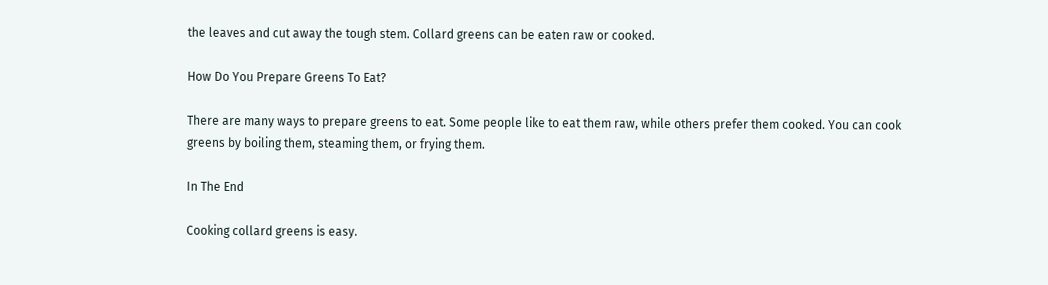the leaves and cut away the tough stem. Collard greens can be eaten raw or cooked.

How Do You Prepare Greens To Eat?

There are many ways to prepare greens to eat. Some people like to eat them raw, while others prefer them cooked. You can cook greens by boiling them, steaming them, or frying them.

In The End

Cooking collard greens is easy.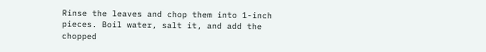Rinse the leaves and chop them into 1-inch pieces. Boil water, salt it, and add the chopped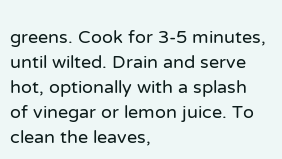greens. Cook for 3-5 minutes, until wilted. Drain and serve hot, optionally with a splash of vinegar or lemon juice. To clean the leaves,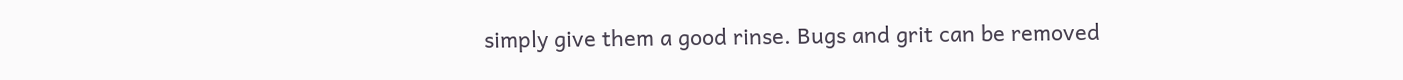simply give them a good rinse. Bugs and grit can be removed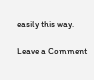easily this way.

Leave a Comment